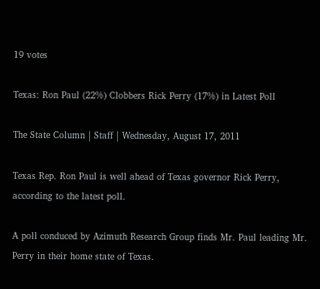19 votes

Texas: Ron Paul (22%) Clobbers Rick Perry (17%) in Latest Poll

The State Column | Staff | Wednesday, August 17, 2011

Texas Rep. Ron Paul is well ahead of Texas governor Rick Perry, according to the latest poll.

A poll conduced by Azimuth Research Group finds Mr. Paul leading Mr. Perry in their home state of Texas.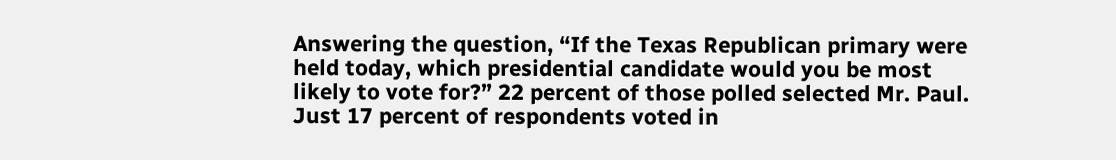Answering the question, “If the Texas Republican primary were held today, which presidential candidate would you be most likely to vote for?” 22 percent of those polled selected Mr. Paul. Just 17 percent of respondents voted in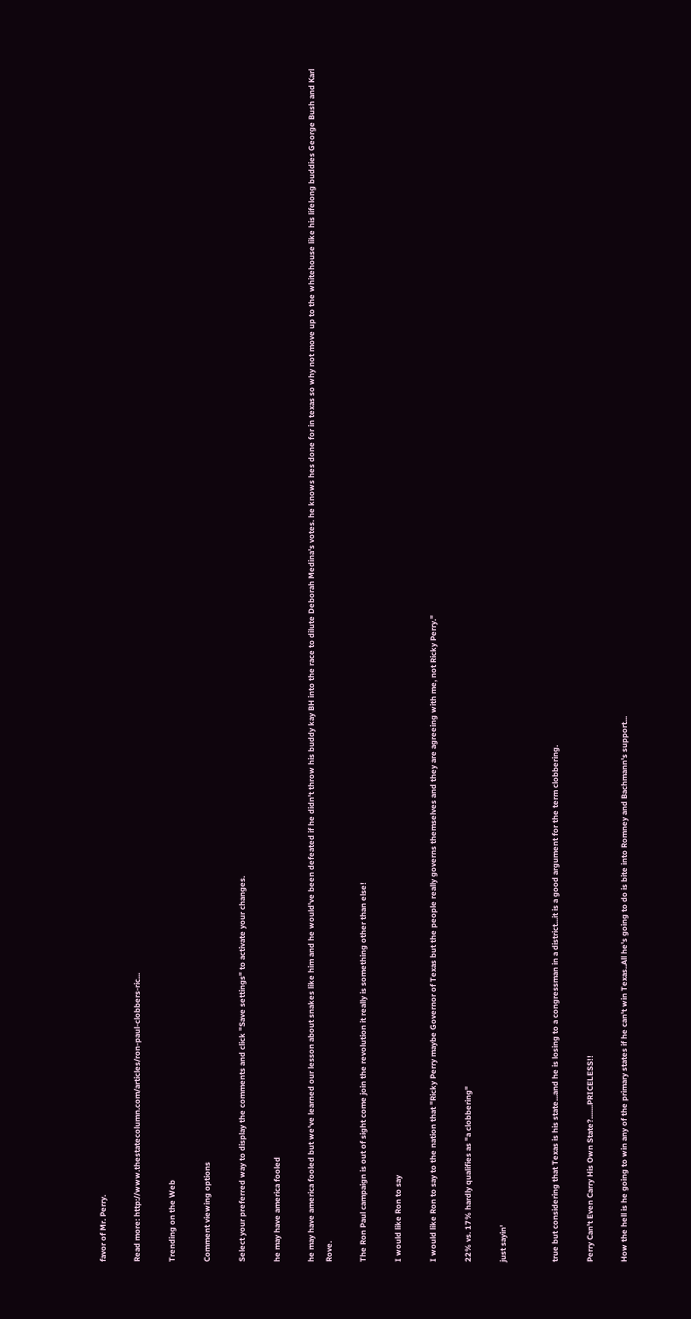favor of Mr. Perry.

Read more: http://www.thestatecolumn.com/articles/ron-paul-clobbers-ric...

Trending on the Web

Comment viewing options

Select your preferred way to display the comments and click "Save settings" to activate your changes.

he may have america fooled

he may have america fooled but we've learned our lesson about snakes like him and he would've been defeated if he didn't throw his buddy kay BH into the race to dilute Deborah Medina's votes. he knows hes done for in texas so why not move up to the whitehouse like his lifelong buddies George Bush and Karl Rove.

The Ron Paul campaign is out of sight come join the revolution it really is something other than else!

I would like Ron to say

I would like Ron to say to the nation that "Ricky Perry maybe Governor of Texas but the people really governs themselves and they are agreeing with me, not Ricky Perry."

22% vs. 17% hardly qualifies as "a clobbering"

just sayin'


true but considering that Texas is his state...and he is losing to a congressman in a district...it is a good argument for the term clobbering.

Perry Can't Even Carry His Own State?.......PRICELESS!!

How the hell is he going to win any of the primary states if he can't win Texas..All he's going to do is bite into Romney and Bachmann's support...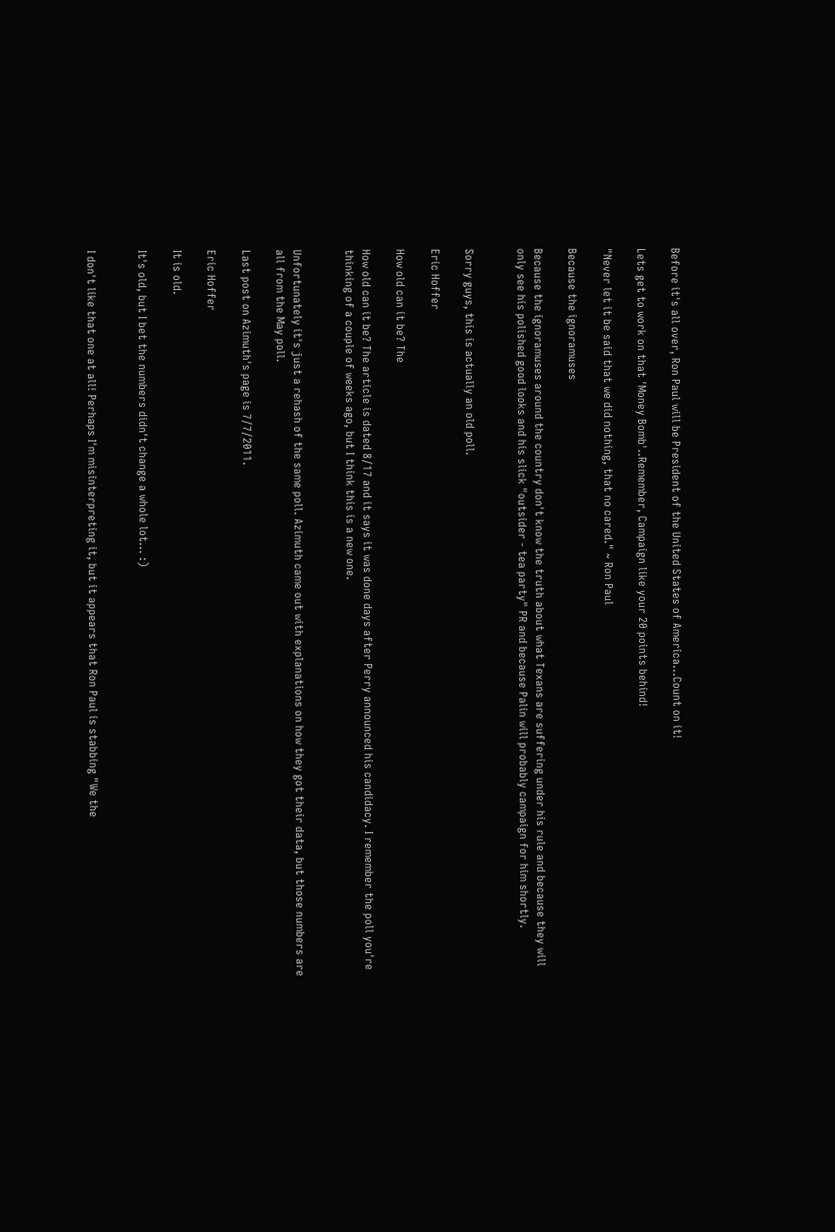Before it's all over, Ron Paul will be President of the United States of America...Count on it!

Lets get to work on that 'Money Bomb'..Remember, Campaign like your 20 points behind!

"Never let it be said that we did nothing, that no cared." ~ Ron Paul

Because the ignoramuses

Because the ignoramuses around the country don't know the truth about what Texans are suffering under his rule and because they will only see his polished good looks and his slick "outsider - tea party" PR and because Palin will probably campaign for him shortly.


Sorry guys, this is actually an old poll.

Eric Hoffer

How old can it be? The

How old can it be? The article is dated 8/17 and it says it was done days after Perry announced his candidacy. I remember the poll you're thinking of a couple of weeks ago, but I think this is a new one.


Unfortunately it's just a rehash of the same poll. Azimuth came out with explanations on how they got their data, but those numbers are all from the May poll.

Last post on Azimuth's page is 7/7/2011.

Eric Hoffer

It is old.

It's old, but I bet the numbers didn't change a whole lot... :)


I don't like that one at all! Perhaps I'm misinterpreting it, but it appears that Ron Paul is stabbing "We the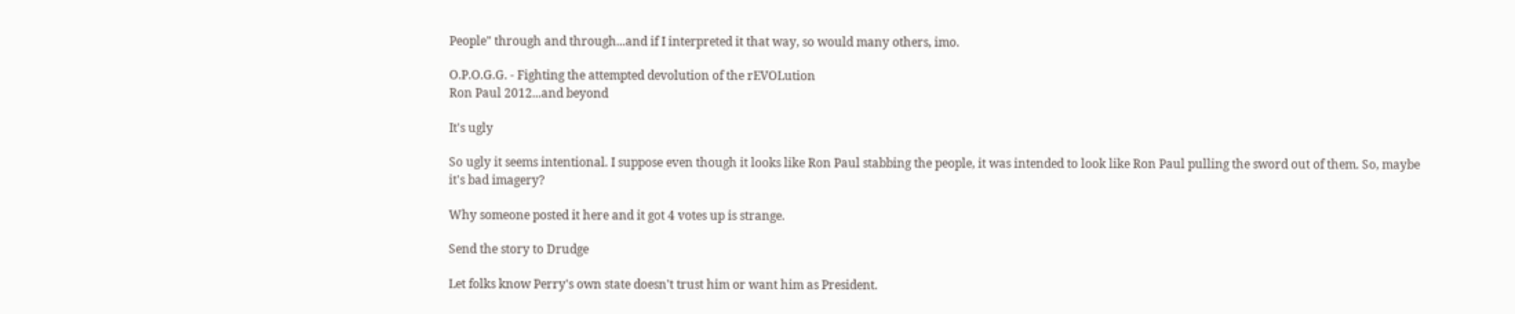People" through and through...and if I interpreted it that way, so would many others, imo.

O.P.O.G.G. - Fighting the attempted devolution of the rEVOLution
Ron Paul 2012...and beyond

It's ugly

So ugly it seems intentional. I suppose even though it looks like Ron Paul stabbing the people, it was intended to look like Ron Paul pulling the sword out of them. So, maybe it's bad imagery?

Why someone posted it here and it got 4 votes up is strange.

Send the story to Drudge

Let folks know Perry's own state doesn't trust him or want him as President.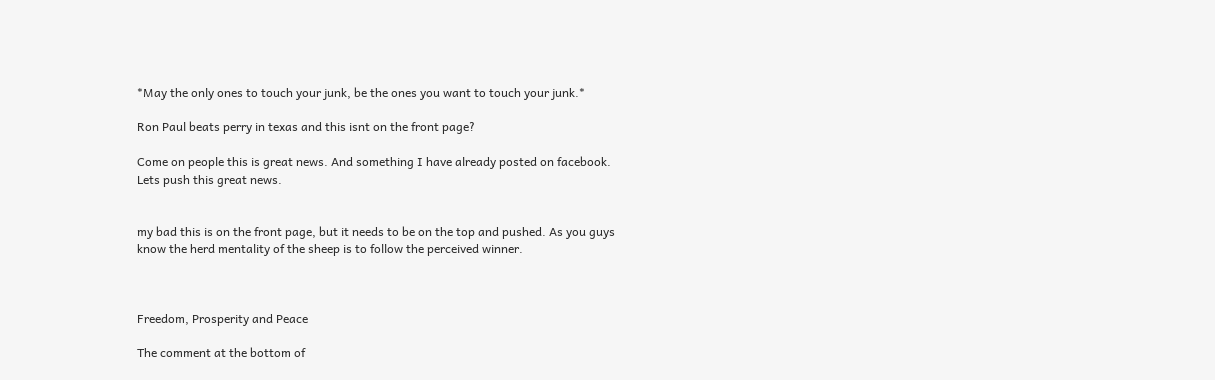*May the only ones to touch your junk, be the ones you want to touch your junk.*

Ron Paul beats perry in texas and this isnt on the front page?

Come on people this is great news. And something I have already posted on facebook. Lets push this great news.


my bad this is on the front page, but it needs to be on the top and pushed. As you guys know the herd mentality of the sheep is to follow the perceived winner.



Freedom, Prosperity and Peace

The comment at the bottom of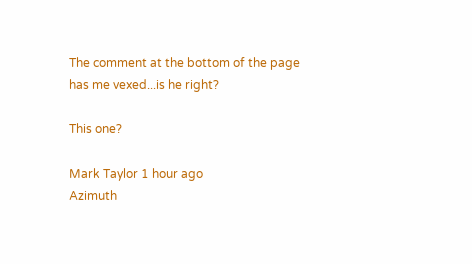The comment at the bottom of the page has me vexed...is he right?

This one?

Mark Taylor 1 hour ago
Azimuth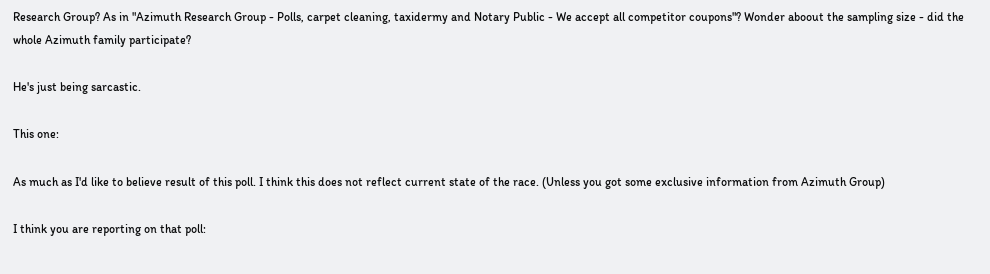Research Group? As in "Azimuth Research Group - Polls, carpet cleaning, taxidermy and Notary Public - We accept all competitor coupons"? Wonder aboout the sampling size - did the whole Azimuth family participate?

He's just being sarcastic.

This one:

As much as I'd like to believe result of this poll. I think this does not reflect current state of the race. (Unless you got some exclusive information from Azimuth Group)

I think you are reporting on that poll: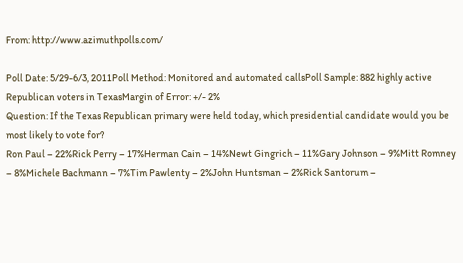From: http://www.azimuthpolls.com/

Poll Date: 5/29-6/3, 2011Poll Method: Monitored and automated callsPoll Sample: 882 highly active Republican voters in TexasMargin of Error: +/- 2%
Question: If the Texas Republican primary were held today, which presidential candidate would you be most likely to vote for?
Ron Paul – 22%Rick Perry – 17%Herman Cain – 14%Newt Gingrich – 11%Gary Johnson – 9%Mitt Romney – 8%Michele Bachmann – 7%Tim Pawlenty – 2%John Huntsman – 2%Rick Santorum –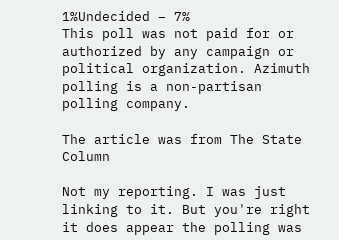1%Undecided – 7%
This poll was not paid for or authorized by any campaign or political organization. Azimuth polling is a non-partisan polling company.

The article was from The State Column

Not my reporting. I was just linking to it. But you're right it does appear the polling was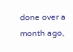done over a month ago,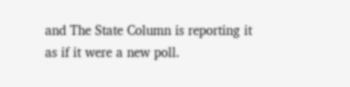and The State Column is reporting it as if it were a new poll.